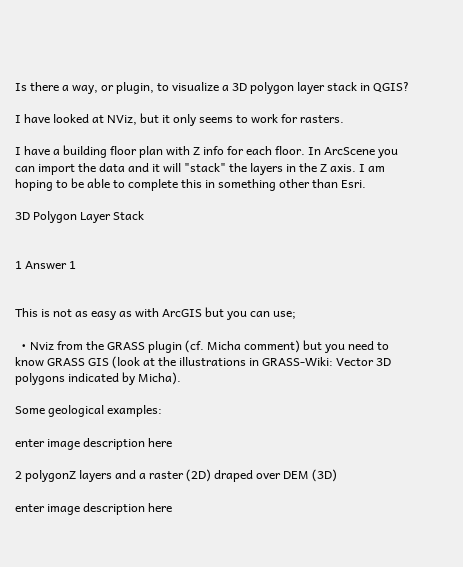Is there a way, or plugin, to visualize a 3D polygon layer stack in QGIS?

I have looked at NViz, but it only seems to work for rasters.

I have a building floor plan with Z info for each floor. In ArcScene you can import the data and it will "stack" the layers in the Z axis. I am hoping to be able to complete this in something other than Esri.

3D Polygon Layer Stack


1 Answer 1


This is not as easy as with ArcGIS but you can use;

  • Nviz from the GRASS plugin (cf. Micha comment) but you need to know GRASS GIS (look at the illustrations in GRASS-Wiki: Vector 3D polygons indicated by Micha).

Some geological examples:

enter image description here

2 polygonZ layers and a raster (2D) draped over DEM (3D)

enter image description here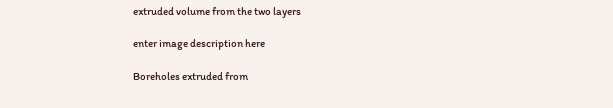extruded volume from the two layers

enter image description here

Boreholes extruded from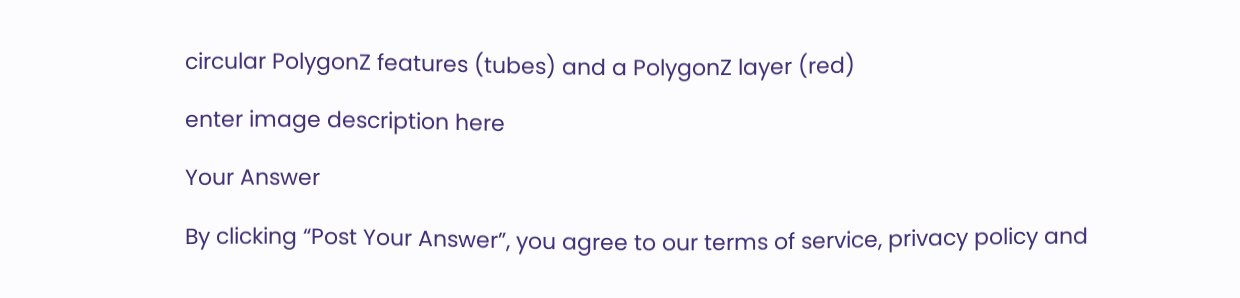circular PolygonZ features (tubes) and a PolygonZ layer (red)

enter image description here

Your Answer

By clicking “Post Your Answer”, you agree to our terms of service, privacy policy and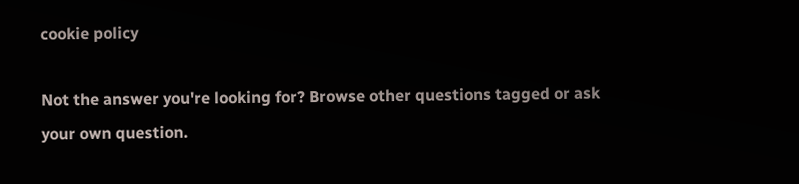cookie policy

Not the answer you're looking for? Browse other questions tagged or ask your own question.